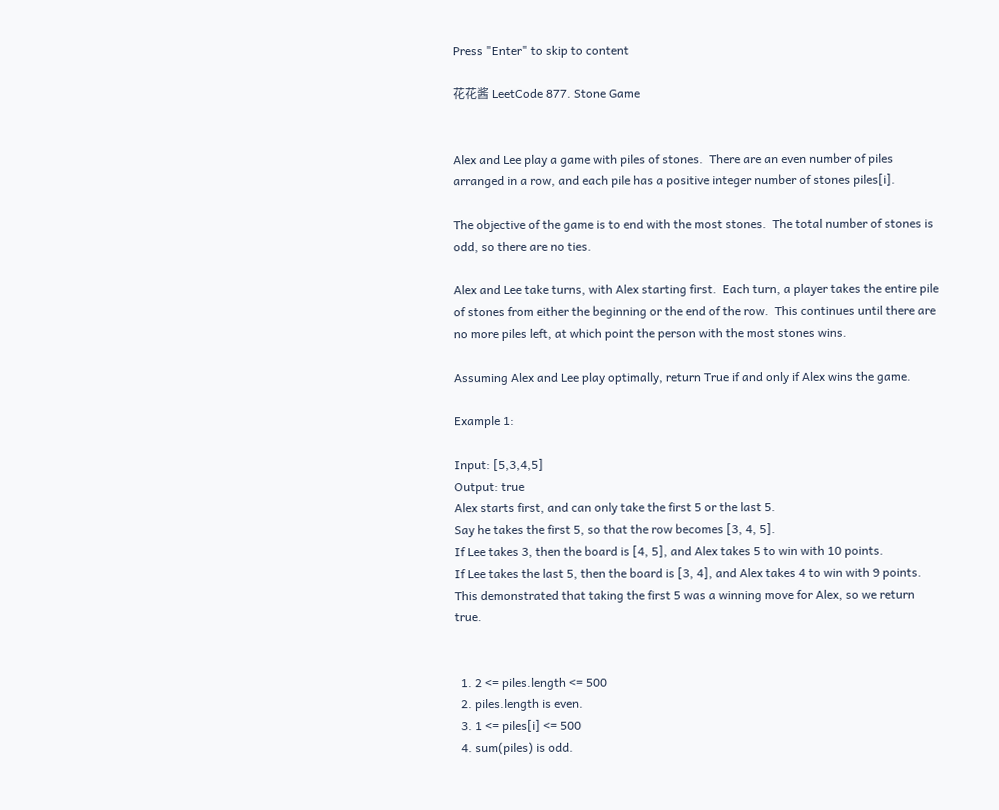Press "Enter" to skip to content

花花酱 LeetCode 877. Stone Game


Alex and Lee play a game with piles of stones.  There are an even number of piles arranged in a row, and each pile has a positive integer number of stones piles[i].

The objective of the game is to end with the most stones.  The total number of stones is odd, so there are no ties.

Alex and Lee take turns, with Alex starting first.  Each turn, a player takes the entire pile of stones from either the beginning or the end of the row.  This continues until there are no more piles left, at which point the person with the most stones wins.

Assuming Alex and Lee play optimally, return True if and only if Alex wins the game.

Example 1:

Input: [5,3,4,5]
Output: true
Alex starts first, and can only take the first 5 or the last 5.
Say he takes the first 5, so that the row becomes [3, 4, 5].
If Lee takes 3, then the board is [4, 5], and Alex takes 5 to win with 10 points.
If Lee takes the last 5, then the board is [3, 4], and Alex takes 4 to win with 9 points.
This demonstrated that taking the first 5 was a winning move for Alex, so we return true.


  1. 2 <= piles.length <= 500
  2. piles.length is even.
  3. 1 <= piles[i] <= 500
  4. sum(piles) is odd.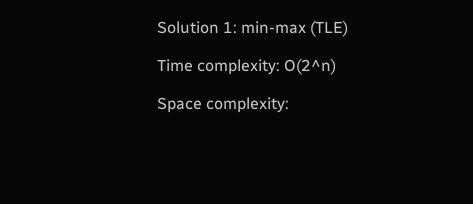Solution 1: min-max (TLE)

Time complexity: O(2^n)

Space complexity: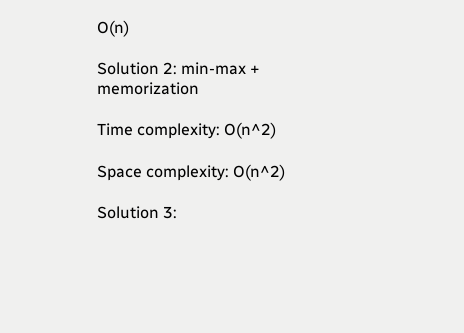O(n)

Solution 2: min-max + memorization

Time complexity: O(n^2)

Space complexity: O(n^2)

Solution 3: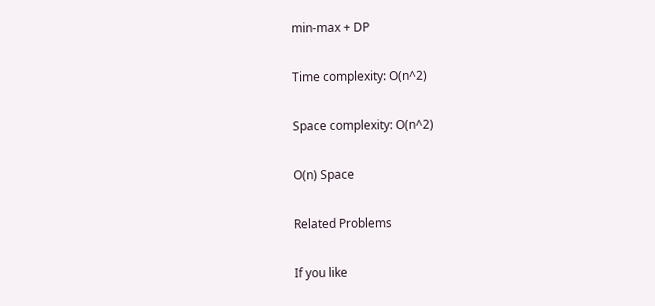min-max + DP

Time complexity: O(n^2)

Space complexity: O(n^2)

O(n) Space

Related Problems

If you like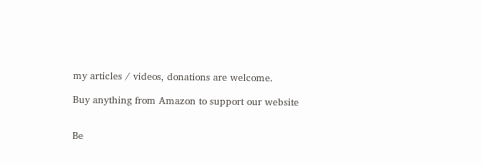my articles / videos, donations are welcome.

Buy anything from Amazon to support our website


Be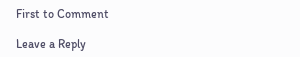First to Comment

Leave a Reply